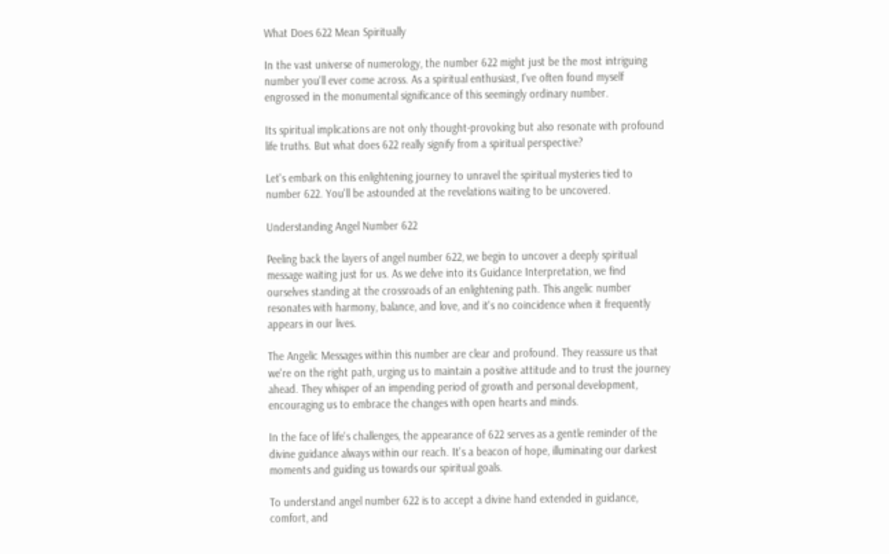What Does 622 Mean Spiritually

In the vast universe of numerology, the number 622 might just be the most intriguing number you'll ever come across. As a spiritual enthusiast, I've often found myself engrossed in the monumental significance of this seemingly ordinary number.

Its spiritual implications are not only thought-provoking but also resonate with profound life truths. But what does 622 really signify from a spiritual perspective?

Let's embark on this enlightening journey to unravel the spiritual mysteries tied to number 622. You'll be astounded at the revelations waiting to be uncovered.

Understanding Angel Number 622

Peeling back the layers of angel number 622, we begin to uncover a deeply spiritual message waiting just for us. As we delve into its Guidance Interpretation, we find ourselves standing at the crossroads of an enlightening path. This angelic number resonates with harmony, balance, and love, and it's no coincidence when it frequently appears in our lives.

The Angelic Messages within this number are clear and profound. They reassure us that we're on the right path, urging us to maintain a positive attitude and to trust the journey ahead. They whisper of an impending period of growth and personal development, encouraging us to embrace the changes with open hearts and minds.

In the face of life's challenges, the appearance of 622 serves as a gentle reminder of the divine guidance always within our reach. It's a beacon of hope, illuminating our darkest moments and guiding us towards our spiritual goals.

To understand angel number 622 is to accept a divine hand extended in guidance, comfort, and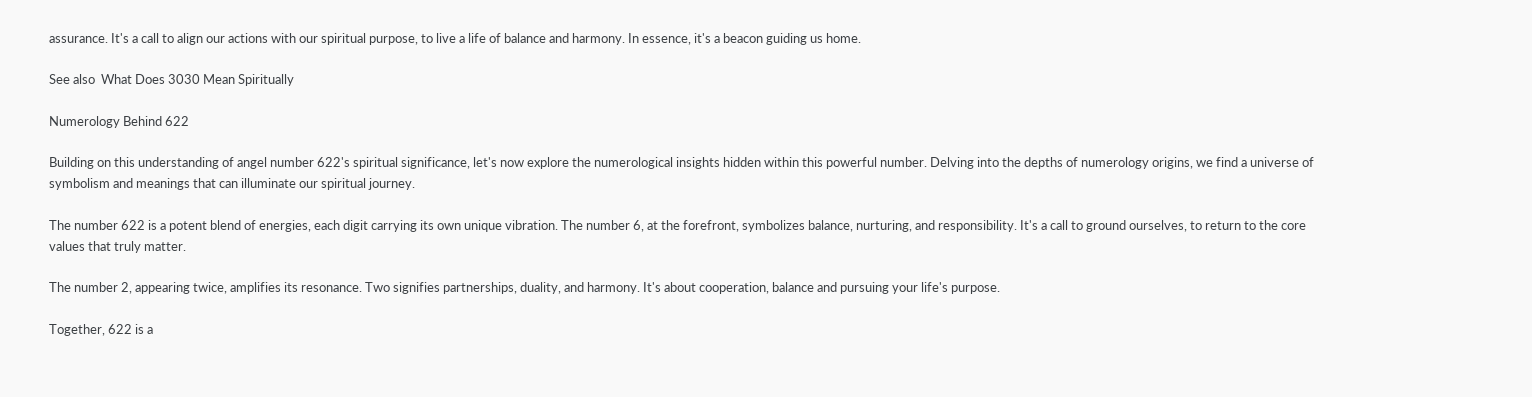assurance. It's a call to align our actions with our spiritual purpose, to live a life of balance and harmony. In essence, it's a beacon guiding us home.

See also  What Does 3030 Mean Spiritually

Numerology Behind 622

Building on this understanding of angel number 622's spiritual significance, let's now explore the numerological insights hidden within this powerful number. Delving into the depths of numerology origins, we find a universe of symbolism and meanings that can illuminate our spiritual journey.

The number 622 is a potent blend of energies, each digit carrying its own unique vibration. The number 6, at the forefront, symbolizes balance, nurturing, and responsibility. It's a call to ground ourselves, to return to the core values that truly matter.

The number 2, appearing twice, amplifies its resonance. Two signifies partnerships, duality, and harmony. It's about cooperation, balance and pursuing your life's purpose.

Together, 622 is a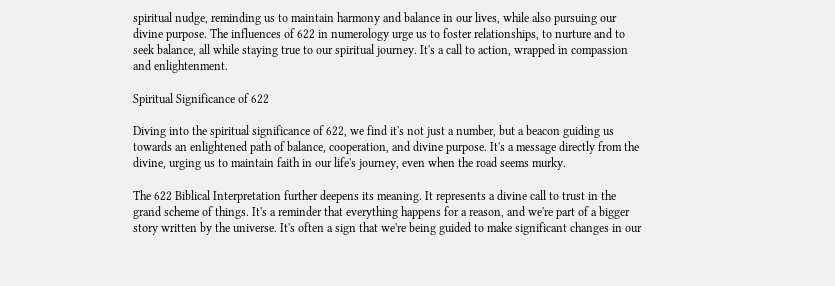spiritual nudge, reminding us to maintain harmony and balance in our lives, while also pursuing our divine purpose. The influences of 622 in numerology urge us to foster relationships, to nurture and to seek balance, all while staying true to our spiritual journey. It's a call to action, wrapped in compassion and enlightenment.

Spiritual Significance of 622

Diving into the spiritual significance of 622, we find it's not just a number, but a beacon guiding us towards an enlightened path of balance, cooperation, and divine purpose. It's a message directly from the divine, urging us to maintain faith in our life's journey, even when the road seems murky.

The 622 Biblical Interpretation further deepens its meaning. It represents a divine call to trust in the grand scheme of things. It's a reminder that everything happens for a reason, and we're part of a bigger story written by the universe. It's often a sign that we're being guided to make significant changes in our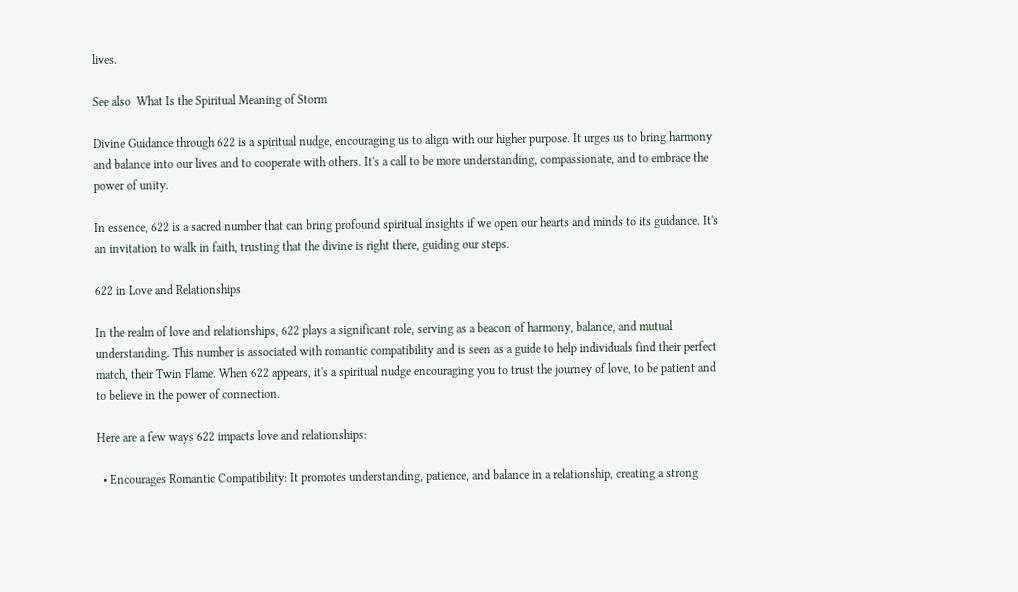lives.

See also  What Is the Spiritual Meaning of Storm

Divine Guidance through 622 is a spiritual nudge, encouraging us to align with our higher purpose. It urges us to bring harmony and balance into our lives and to cooperate with others. It's a call to be more understanding, compassionate, and to embrace the power of unity.

In essence, 622 is a sacred number that can bring profound spiritual insights if we open our hearts and minds to its guidance. It's an invitation to walk in faith, trusting that the divine is right there, guiding our steps.

622 in Love and Relationships

In the realm of love and relationships, 622 plays a significant role, serving as a beacon of harmony, balance, and mutual understanding. This number is associated with romantic compatibility and is seen as a guide to help individuals find their perfect match, their Twin Flame. When 622 appears, it's a spiritual nudge encouraging you to trust the journey of love, to be patient and to believe in the power of connection.

Here are a few ways 622 impacts love and relationships:

  • Encourages Romantic Compatibility: It promotes understanding, patience, and balance in a relationship, creating a strong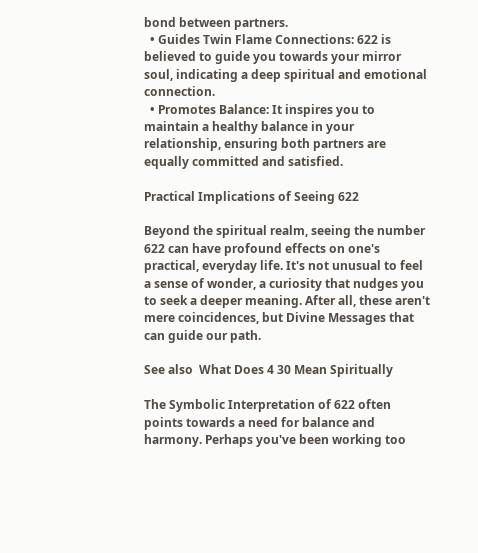bond between partners.
  • Guides Twin Flame Connections: 622 is believed to guide you towards your mirror soul, indicating a deep spiritual and emotional connection.
  • Promotes Balance: It inspires you to maintain a healthy balance in your relationship, ensuring both partners are equally committed and satisfied.

Practical Implications of Seeing 622

Beyond the spiritual realm, seeing the number 622 can have profound effects on one's practical, everyday life. It's not unusual to feel a sense of wonder, a curiosity that nudges you to seek a deeper meaning. After all, these aren't mere coincidences, but Divine Messages that can guide our path.

See also  What Does 4 30 Mean Spiritually

The Symbolic Interpretation of 622 often points towards a need for balance and harmony. Perhaps you've been working too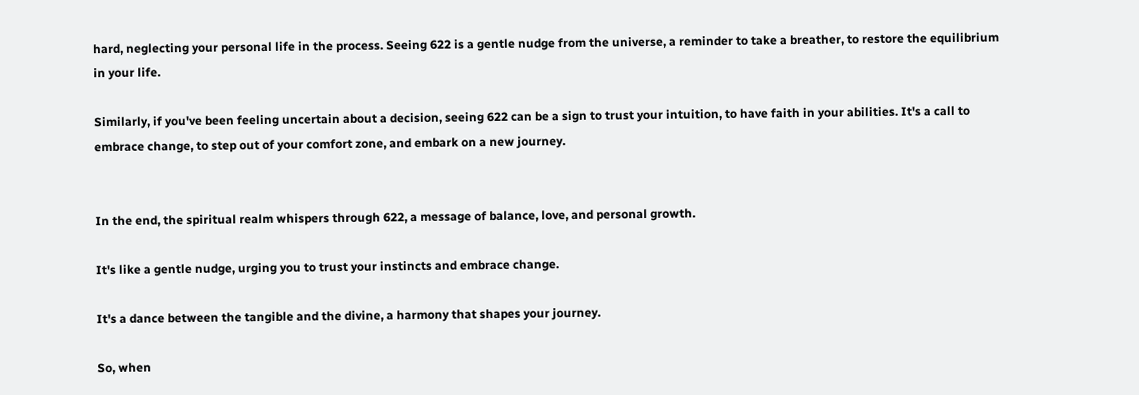hard, neglecting your personal life in the process. Seeing 622 is a gentle nudge from the universe, a reminder to take a breather, to restore the equilibrium in your life.

Similarly, if you've been feeling uncertain about a decision, seeing 622 can be a sign to trust your intuition, to have faith in your abilities. It's a call to embrace change, to step out of your comfort zone, and embark on a new journey.


In the end, the spiritual realm whispers through 622, a message of balance, love, and personal growth.

It's like a gentle nudge, urging you to trust your instincts and embrace change.

It's a dance between the tangible and the divine, a harmony that shapes your journey.

So, when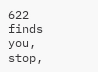622 finds you, stop,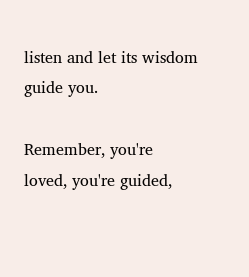listen and let its wisdom guide you.

Remember, you're loved, you're guided,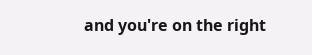and you're on the right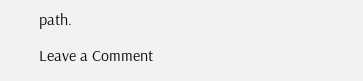path.

Leave a Comment